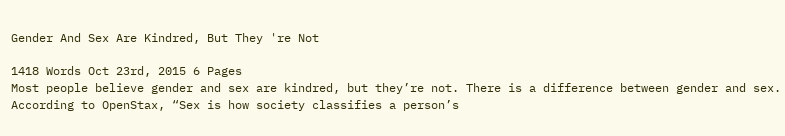Gender And Sex Are Kindred, But They 're Not

1418 Words Oct 23rd, 2015 6 Pages
Most people believe gender and sex are kindred, but they’re not. There is a difference between gender and sex. According to OpenStax, “Sex is how society classifies a person’s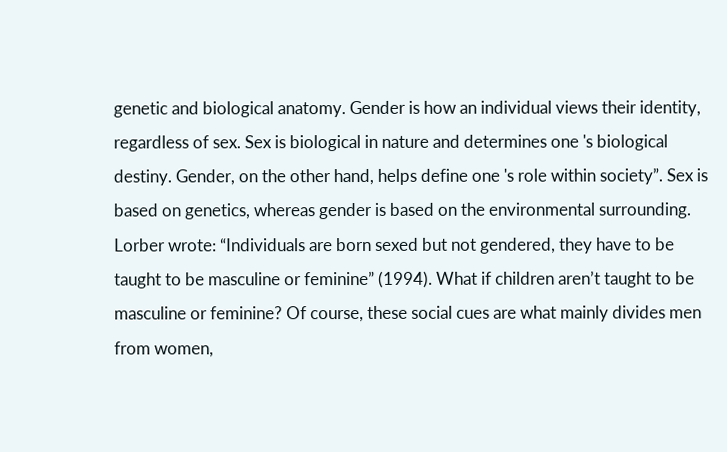genetic and biological anatomy. Gender is how an individual views their identity, regardless of sex. Sex is biological in nature and determines one 's biological destiny. Gender, on the other hand, helps define one 's role within society”. Sex is based on genetics, whereas gender is based on the environmental surrounding. Lorber wrote: “Individuals are born sexed but not gendered, they have to be taught to be masculine or feminine” (1994). What if children aren’t taught to be masculine or feminine? Of course, these social cues are what mainly divides men from women,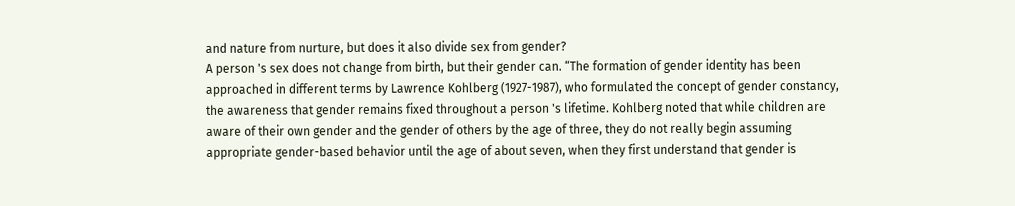and nature from nurture, but does it also divide sex from gender?
A person 's sex does not change from birth, but their gender can. “The formation of gender identity has been approached in different terms by Lawrence Kohlberg (1927-1987), who formulated the concept of gender constancy, the awareness that gender remains fixed throughout a person 's lifetime. Kohlberg noted that while children are aware of their own gender and the gender of others by the age of three, they do not really begin assuming appropriate gender-based behavior until the age of about seven, when they first understand that gender is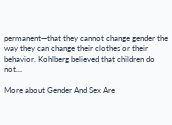permanent—that they cannot change gender the way they can change their clothes or their behavior. Kohlberg believed that children do not…

More about Gender And Sex Are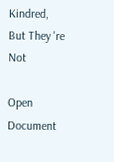Kindred, But They 're Not

Open Document